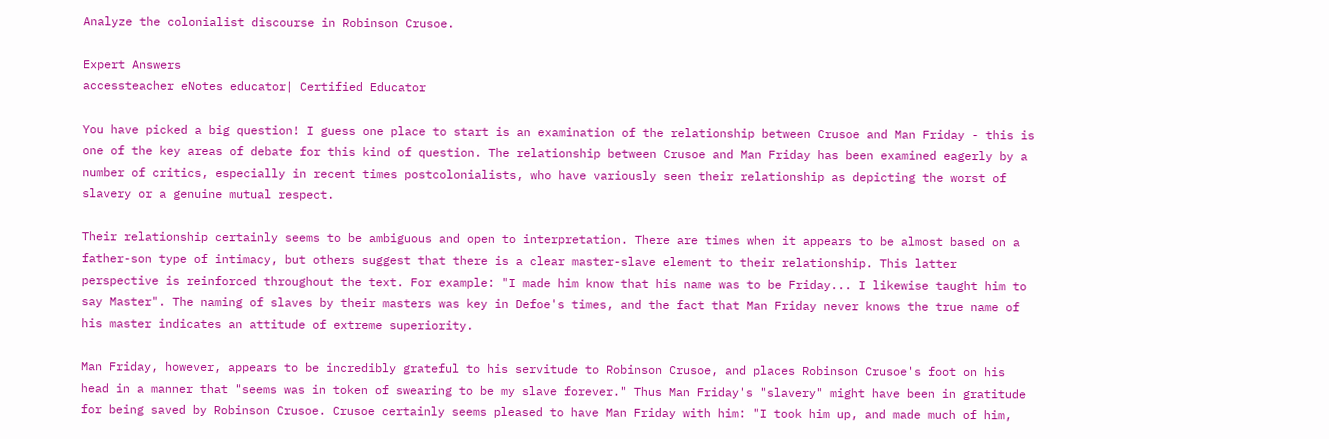Analyze the colonialist discourse in Robinson Crusoe.

Expert Answers
accessteacher eNotes educator| Certified Educator

You have picked a big question! I guess one place to start is an examination of the relationship between Crusoe and Man Friday - this is one of the key areas of debate for this kind of question. The relationship between Crusoe and Man Friday has been examined eagerly by a number of critics, especially in recent times postcolonialists, who have variously seen their relationship as depicting the worst of slavery or a genuine mutual respect.

Their relationship certainly seems to be ambiguous and open to interpretation. There are times when it appears to be almost based on a father-son type of intimacy, but others suggest that there is a clear master-slave element to their relationship. This latter perspective is reinforced throughout the text. For example: "I made him know that his name was to be Friday... I likewise taught him to say Master". The naming of slaves by their masters was key in Defoe's times, and the fact that Man Friday never knows the true name of his master indicates an attitude of extreme superiority.

Man Friday, however, appears to be incredibly grateful to his servitude to Robinson Crusoe, and places Robinson Crusoe's foot on his head in a manner that "seems was in token of swearing to be my slave forever." Thus Man Friday's "slavery" might have been in gratitude for being saved by Robinson Crusoe. Crusoe certainly seems pleased to have Man Friday with him: "I took him up, and made much of him,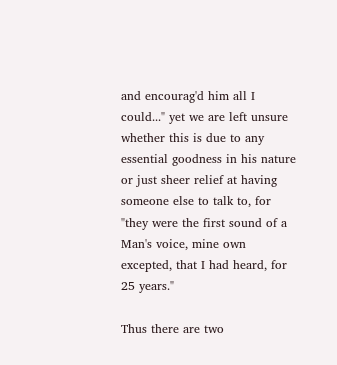and encourag'd him all I could..." yet we are left unsure whether this is due to any essential goodness in his nature or just sheer relief at having someone else to talk to, for "they were the first sound of a Man's voice, mine own excepted, that I had heard, for 25 years."

Thus there are two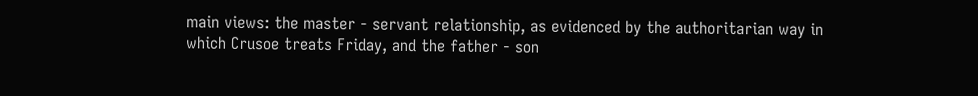main views: the master - servant relationship, as evidenced by the authoritarian way in which Crusoe treats Friday, and the father - son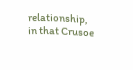relationship, in that Crusoe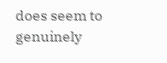does seem to genuinely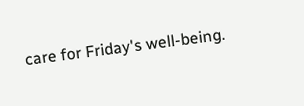care for Friday's well-being.